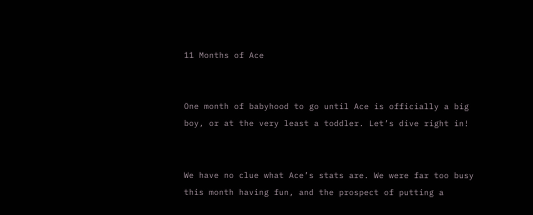11 Months of Ace


One month of babyhood to go until Ace is officially a big boy, or at the very least a toddler. Let’s dive right in!


We have no clue what Ace’s stats are. We were far too busy this month having fun, and the prospect of putting a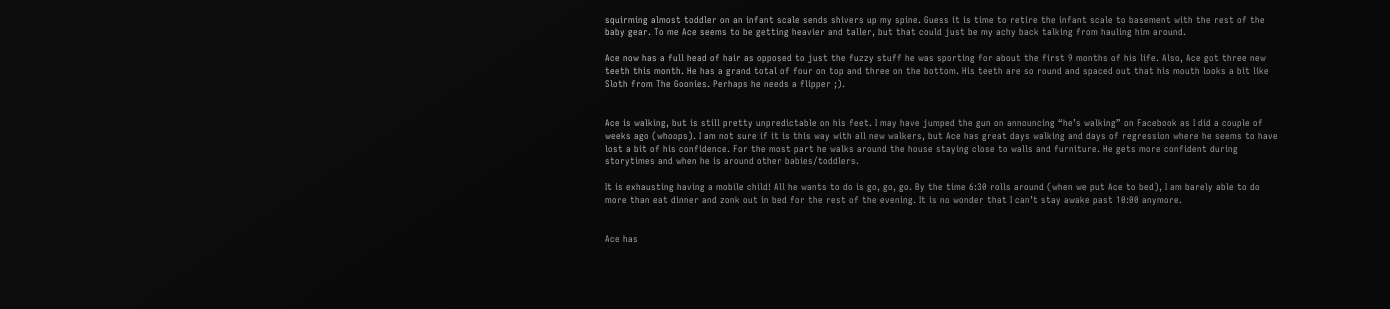squirming almost toddler on an infant scale sends shivers up my spine. Guess it is time to retire the infant scale to basement with the rest of the baby gear. To me Ace seems to be getting heavier and taller, but that could just be my achy back talking from hauling him around.

Ace now has a full head of hair as opposed to just the fuzzy stuff he was sporting for about the first 9 months of his life. Also, Ace got three new teeth this month. He has a grand total of four on top and three on the bottom. His teeth are so round and spaced out that his mouth looks a bit like Sloth from The Goonies. Perhaps he needs a flipper ;).


Ace is walking, but is still pretty unpredictable on his feet. I may have jumped the gun on announcing “he’s walking” on Facebook as I did a couple of weeks ago (whoops). I am not sure if it is this way with all new walkers, but Ace has great days walking and days of regression where he seems to have lost a bit of his confidence. For the most part he walks around the house staying close to walls and furniture. He gets more confident during storytimes and when he is around other babies/toddlers.

It is exhausting having a mobile child! All he wants to do is go, go, go. By the time 6:30 rolls around (when we put Ace to bed), I am barely able to do more than eat dinner and zonk out in bed for the rest of the evening. It is no wonder that I can’t stay awake past 10:00 anymore.


Ace has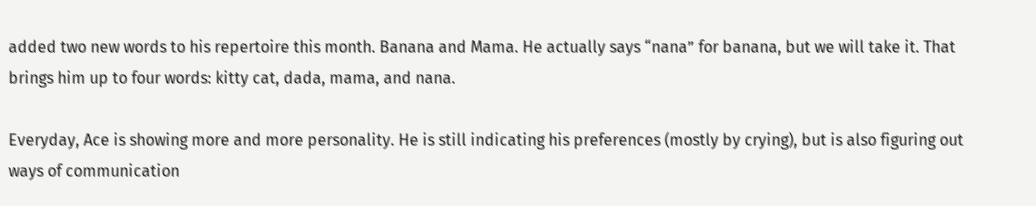added two new words to his repertoire this month. Banana and Mama. He actually says “nana” for banana, but we will take it. That brings him up to four words: kitty cat, dada, mama, and nana.

Everyday, Ace is showing more and more personality. He is still indicating his preferences (mostly by crying), but is also figuring out ways of communication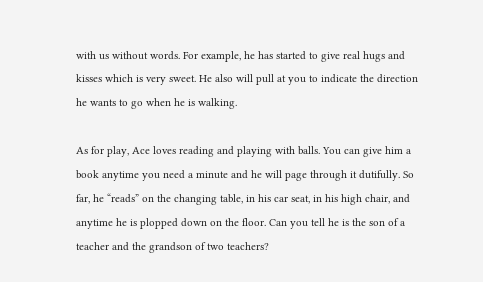with us without words. For example, he has started to give real hugs and kisses which is very sweet. He also will pull at you to indicate the direction he wants to go when he is walking.

As for play, Ace loves reading and playing with balls. You can give him a book anytime you need a minute and he will page through it dutifully. So far, he “reads” on the changing table, in his car seat, in his high chair, and anytime he is plopped down on the floor. Can you tell he is the son of a teacher and the grandson of two teachers?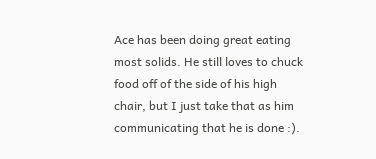Ace has been doing great eating most solids. He still loves to chuck food off of the side of his high chair, but I just take that as him communicating that he is done :).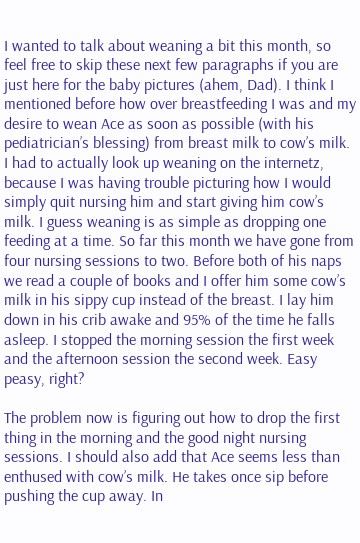I wanted to talk about weaning a bit this month, so feel free to skip these next few paragraphs if you are just here for the baby pictures (ahem, Dad). I think I mentioned before how over breastfeeding I was and my desire to wean Ace as soon as possible (with his pediatrician’s blessing) from breast milk to cow’s milk. I had to actually look up weaning on the internetz, because I was having trouble picturing how I would simply quit nursing him and start giving him cow’s milk. I guess weaning is as simple as dropping one feeding at a time. So far this month we have gone from four nursing sessions to two. Before both of his naps we read a couple of books and I offer him some cow’s milk in his sippy cup instead of the breast. I lay him down in his crib awake and 95% of the time he falls asleep. I stopped the morning session the first week and the afternoon session the second week. Easy peasy, right?

The problem now is figuring out how to drop the first thing in the morning and the good night nursing sessions. I should also add that Ace seems less than enthused with cow’s milk. He takes once sip before pushing the cup away. In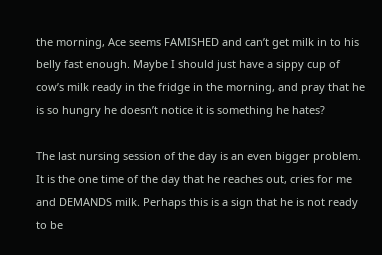the morning, Ace seems FAMISHED and can’t get milk in to his belly fast enough. Maybe I should just have a sippy cup of cow’s milk ready in the fridge in the morning, and pray that he is so hungry he doesn’t notice it is something he hates?

The last nursing session of the day is an even bigger problem. It is the one time of the day that he reaches out, cries for me and DEMANDS milk. Perhaps this is a sign that he is not ready to be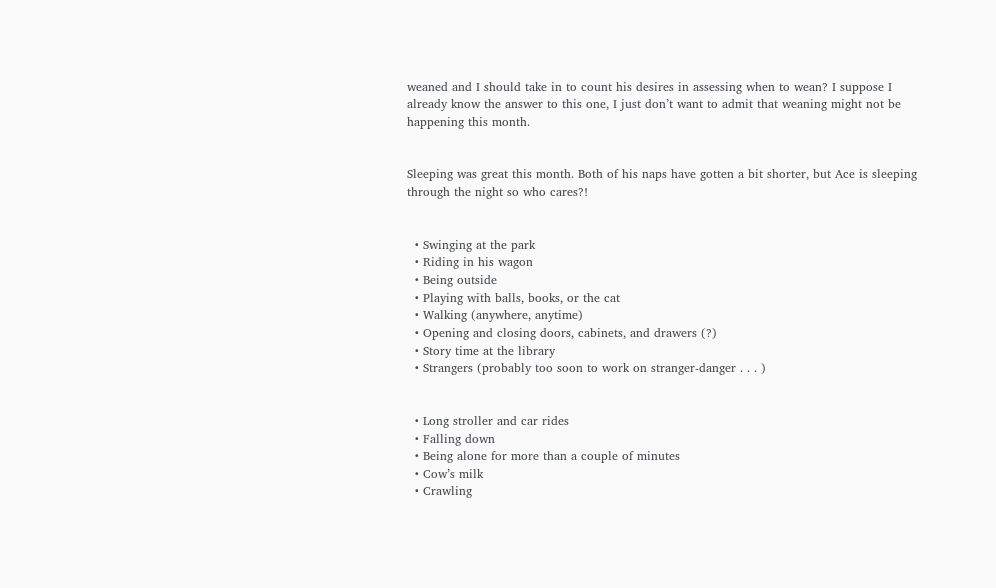weaned and I should take in to count his desires in assessing when to wean? I suppose I already know the answer to this one, I just don’t want to admit that weaning might not be happening this month.


Sleeping was great this month. Both of his naps have gotten a bit shorter, but Ace is sleeping through the night so who cares?!


  • Swinging at the park
  • Riding in his wagon
  • Being outside
  • Playing with balls, books, or the cat
  • Walking (anywhere, anytime)
  • Opening and closing doors, cabinets, and drawers (?)
  • Story time at the library
  • Strangers (probably too soon to work on stranger-danger . . . )


  • Long stroller and car rides
  • Falling down
  • Being alone for more than a couple of minutes
  • Cow’s milk
  • Crawling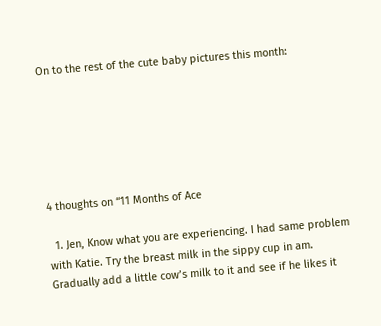On to the rest of the cute baby pictures this month:






4 thoughts on “11 Months of Ace

  1. Jen, Know what you are experiencing. I had same problem with Katie. Try the breast milk in the sippy cup in am. Gradually add a little cow’s milk to it and see if he likes it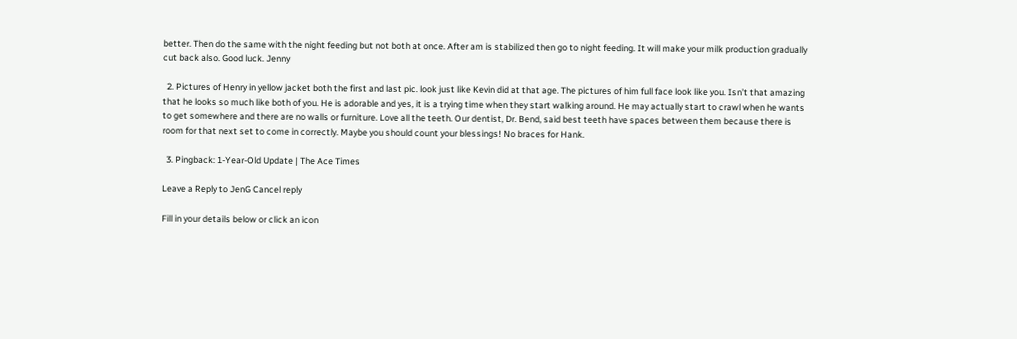better. Then do the same with the night feeding but not both at once. After am is stabilized then go to night feeding. It will make your milk production gradually cut back also. Good luck. Jenny

  2. Pictures of Henry in yellow jacket both the first and last pic. look just like Kevin did at that age. The pictures of him full face look like you. Isn’t that amazing that he looks so much like both of you. He is adorable and yes, it is a trying time when they start walking around. He may actually start to crawl when he wants to get somewhere and there are no walls or furniture. Love all the teeth. Our dentist, Dr. Bend, said best teeth have spaces between them because there is room for that next set to come in correctly. Maybe you should count your blessings! No braces for Hank.

  3. Pingback: 1-Year-Old Update | The Ace Times

Leave a Reply to JenG Cancel reply

Fill in your details below or click an icon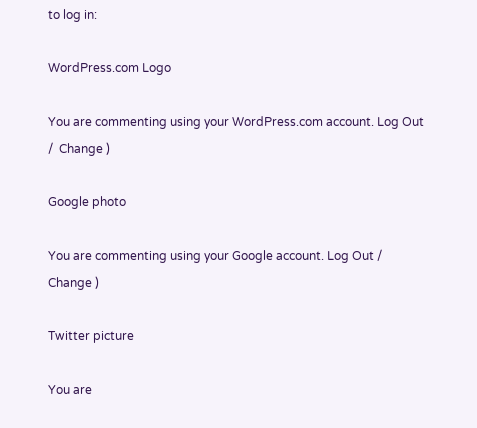to log in:

WordPress.com Logo

You are commenting using your WordPress.com account. Log Out /  Change )

Google photo

You are commenting using your Google account. Log Out /  Change )

Twitter picture

You are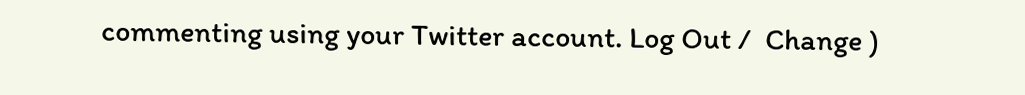commenting using your Twitter account. Log Out /  Change )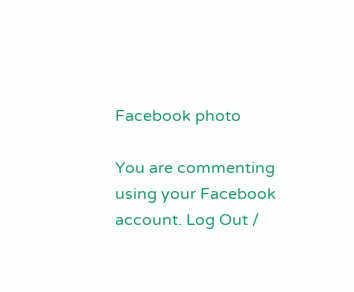Facebook photo

You are commenting using your Facebook account. Log Out /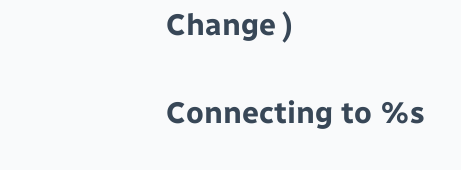Change )

Connecting to %s